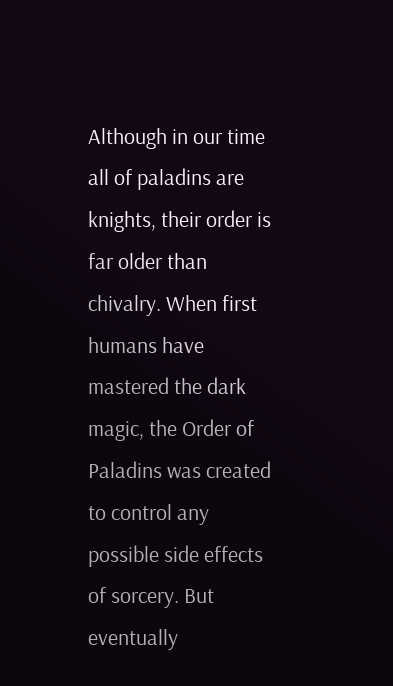Although in our time all of paladins are knights, their order is far older than chivalry. When first humans have mastered the dark magic, the Order of Paladins was created to control any possible side effects of sorcery. But eventually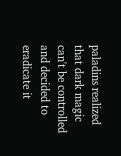paladins realized that dark magic can't be controlled and decided to eradicate it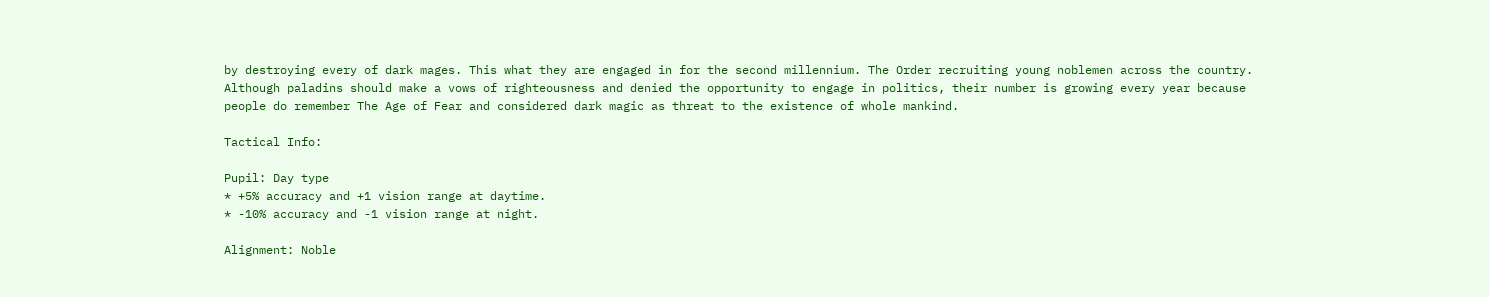by destroying every of dark mages. This what they are engaged in for the second millennium. The Order recruiting young noblemen across the country. Although paladins should make a vows of righteousness and denied the opportunity to engage in politics, their number is growing every year because people do remember The Age of Fear and considered dark magic as threat to the existence of whole mankind.

Tactical Info:

Pupil: Day type
* +5% accuracy and +1 vision range at daytime.
* -10% accuracy and -1 vision range at night.

Alignment: Noble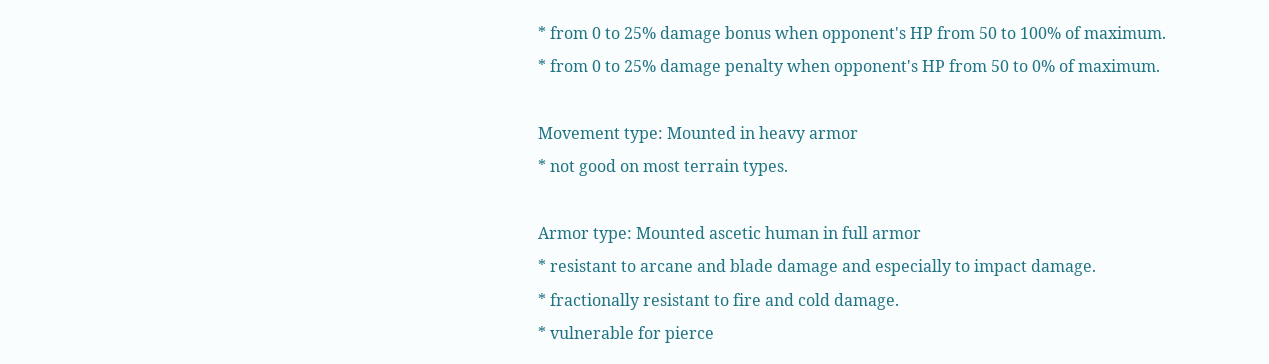* from 0 to 25% damage bonus when opponent's HP from 50 to 100% of maximum.
* from 0 to 25% damage penalty when opponent's HP from 50 to 0% of maximum.

Movement type: Mounted in heavy armor
* not good on most terrain types.

Armor type: Mounted ascetic human in full armor
* resistant to arcane and blade damage and especially to impact damage.
* fractionally resistant to fire and cold damage.
* vulnerable for pierce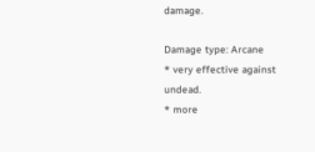damage.

Damage type: Arcane
* very effective against undead.
* more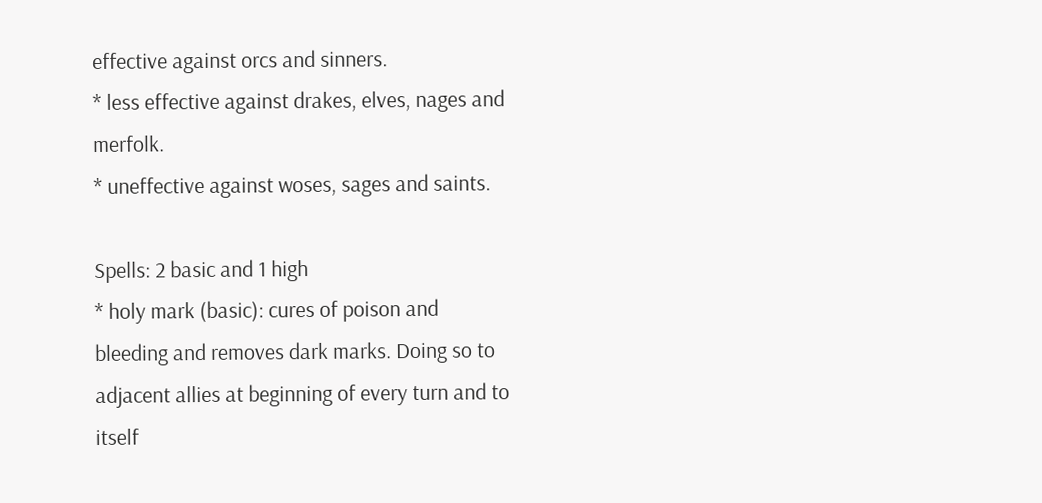effective against orcs and sinners.
* less effective against drakes, elves, nages and merfolk.
* uneffective against woses, sages and saints.

Spells: 2 basic and 1 high
* holy mark (basic): cures of poison and bleeding and removes dark marks. Doing so to adjacent allies at beginning of every turn and to itself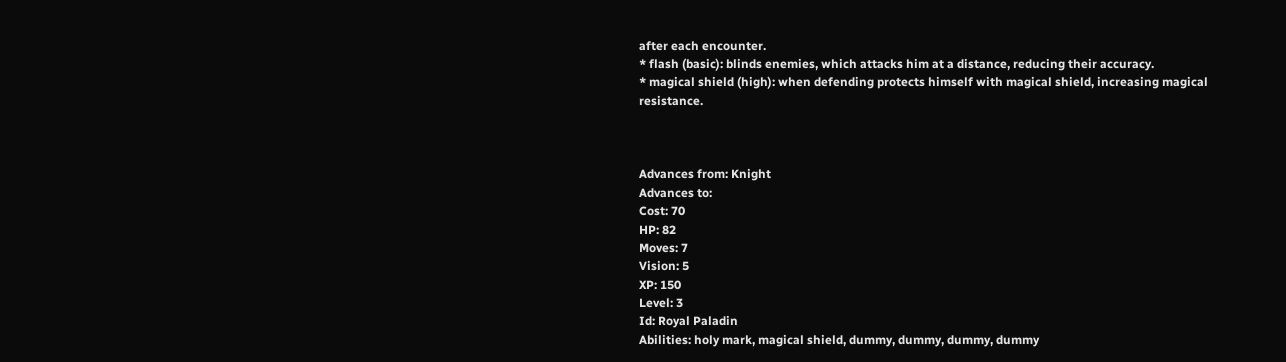after each encounter.
* flash (basic): blinds enemies, which attacks him at a distance, reducing their accuracy.
* magical shield (high): when defending protects himself with magical shield, increasing magical resistance.



Advances from: Knight
Advances to:
Cost: 70
HP: 82
Moves: 7
Vision: 5
XP: 150
Level: 3
Id: Royal Paladin
Abilities: holy mark, magical shield, dummy, dummy, dummy, dummy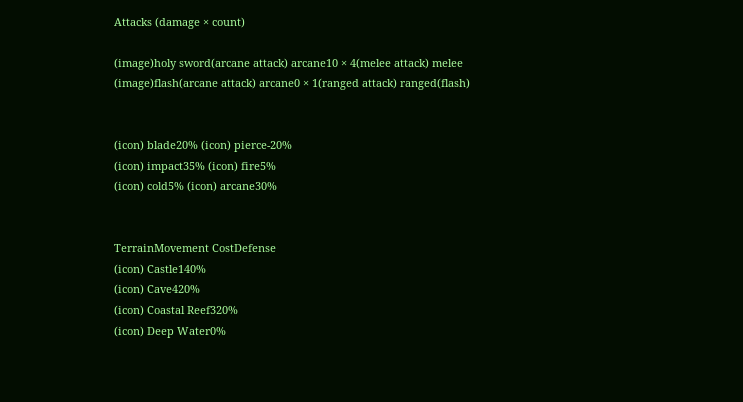Attacks (damage × count)

(image)holy sword(arcane attack) arcane10 × 4(melee attack) melee
(image)flash(arcane attack) arcane0 × 1(ranged attack) ranged(flash)


(icon) blade20% (icon) pierce-20%
(icon) impact35% (icon) fire5%
(icon) cold5% (icon) arcane30%


TerrainMovement CostDefense
(icon) Castle140%
(icon) Cave420%
(icon) Coastal Reef320%
(icon) Deep Water0%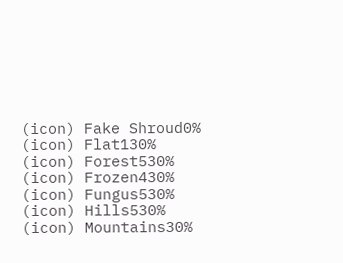(icon) Fake Shroud0%
(icon) Flat130%
(icon) Forest530%
(icon) Frozen430%
(icon) Fungus530%
(icon) Hills530%
(icon) Mountains30%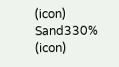(icon) Sand330%
(icon)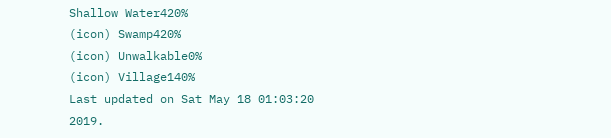Shallow Water420%
(icon) Swamp420%
(icon) Unwalkable0%
(icon) Village140%
Last updated on Sat May 18 01:03:20 2019.